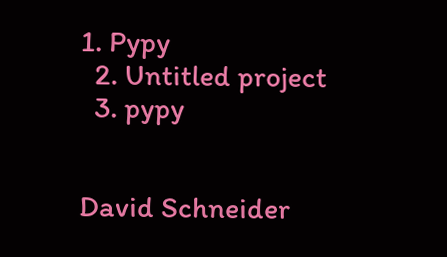1. Pypy
  2. Untitled project
  3. pypy


David Schneider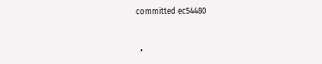committed ec54480


  •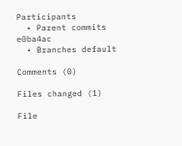Participants
  • Parent commits e0ba4ac
  • Branches default

Comments (0)

Files changed (1)

File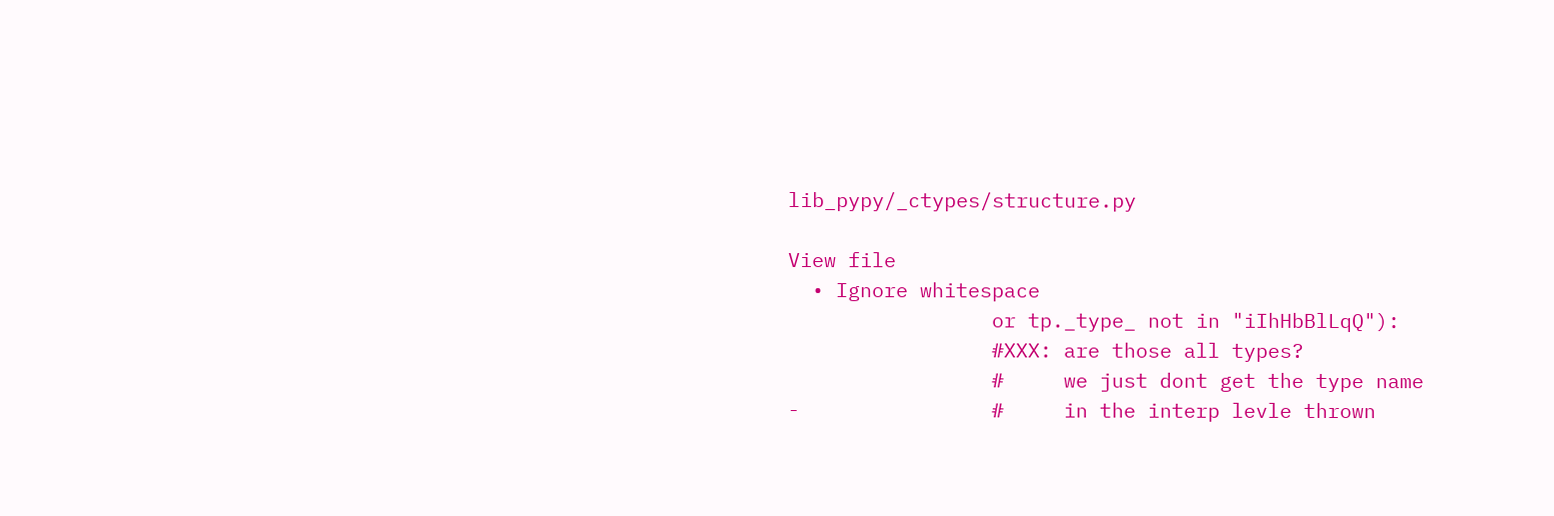lib_pypy/_ctypes/structure.py

View file
  • Ignore whitespace
                 or tp._type_ not in "iIhHbBlLqQ"):
                 #XXX: are those all types?
                 #     we just dont get the type name
-                #     in the interp levle thrown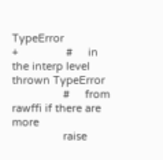TypeError
+                #     in the interp level thrown TypeError
                 #     from rawffi if there are more
                 raise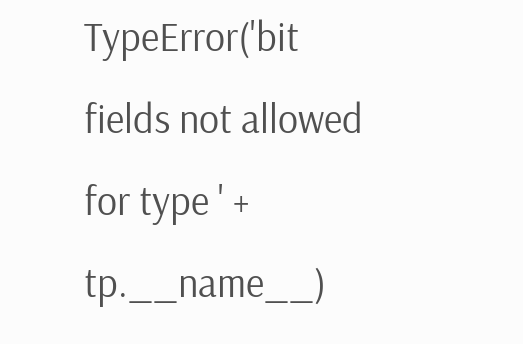TypeError('bit fields not allowed for type ' + tp.__name__)